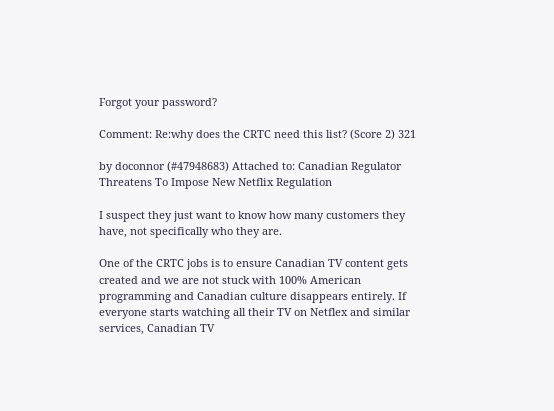Forgot your password?

Comment: Re:why does the CRTC need this list? (Score 2) 321

by doconnor (#47948683) Attached to: Canadian Regulator Threatens To Impose New Netflix Regulation

I suspect they just want to know how many customers they have, not specifically who they are.

One of the CRTC jobs is to ensure Canadian TV content gets created and we are not stuck with 100% American programming and Canadian culture disappears entirely. If everyone starts watching all their TV on Netflex and similar services, Canadian TV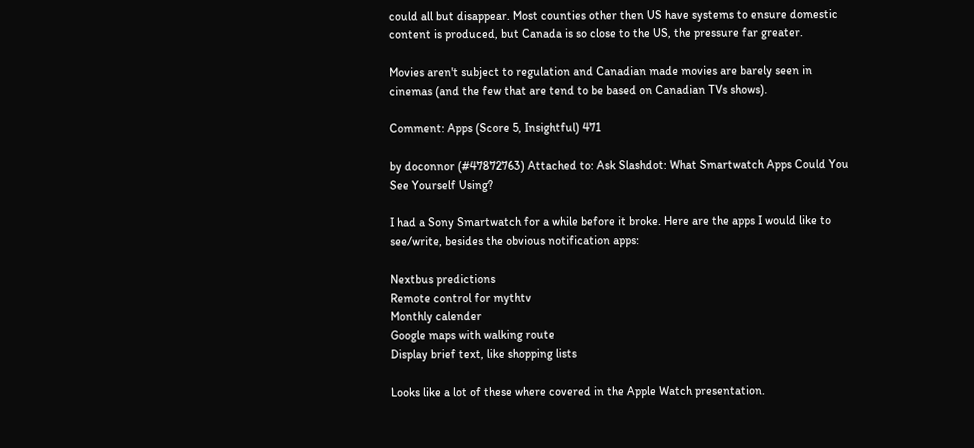could all but disappear. Most counties other then US have systems to ensure domestic content is produced, but Canada is so close to the US, the pressure far greater.

Movies aren't subject to regulation and Canadian made movies are barely seen in cinemas (and the few that are tend to be based on Canadian TVs shows).

Comment: Apps (Score 5, Insightful) 471

by doconnor (#47872763) Attached to: Ask Slashdot: What Smartwatch Apps Could You See Yourself Using?

I had a Sony Smartwatch for a while before it broke. Here are the apps I would like to see/write, besides the obvious notification apps:

Nextbus predictions
Remote control for mythtv
Monthly calender
Google maps with walking route
Display brief text, like shopping lists

Looks like a lot of these where covered in the Apple Watch presentation.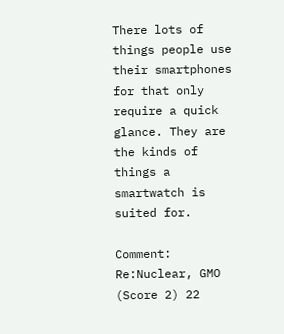There lots of things people use their smartphones for that only require a quick glance. They are the kinds of things a smartwatch is suited for.

Comment: Re:Nuclear, GMO (Score 2) 22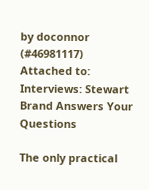by doconnor (#46981117) Attached to: Interviews: Stewart Brand Answers Your Questions

The only practical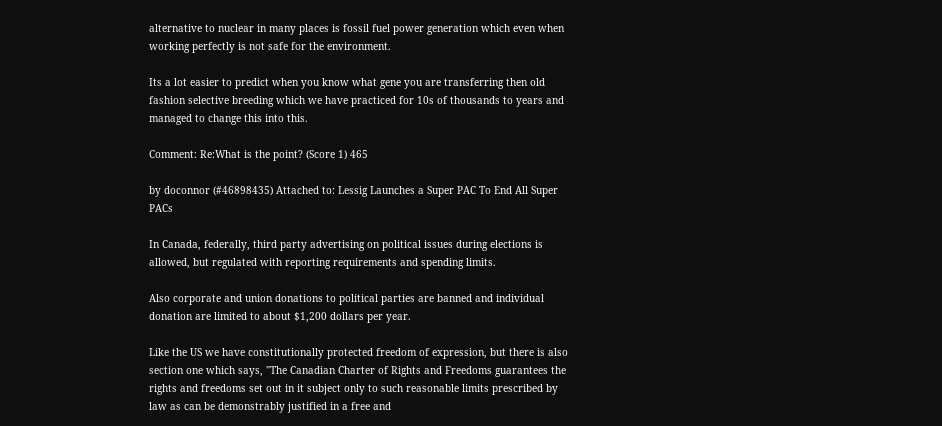alternative to nuclear in many places is fossil fuel power generation which even when working perfectly is not safe for the environment.

Its a lot easier to predict when you know what gene you are transferring then old fashion selective breeding which we have practiced for 10s of thousands to years and managed to change this into this.

Comment: Re:What is the point? (Score 1) 465

by doconnor (#46898435) Attached to: Lessig Launches a Super PAC To End All Super PACs

In Canada, federally, third party advertising on political issues during elections is allowed, but regulated with reporting requirements and spending limits.

Also corporate and union donations to political parties are banned and individual donation are limited to about $1,200 dollars per year.

Like the US we have constitutionally protected freedom of expression, but there is also section one which says, "The Canadian Charter of Rights and Freedoms guarantees the rights and freedoms set out in it subject only to such reasonable limits prescribed by law as can be demonstrably justified in a free and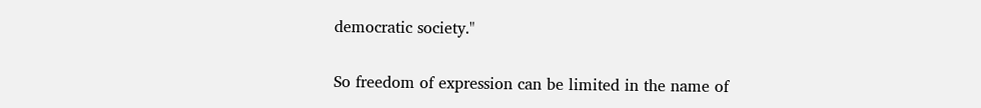democratic society."

So freedom of expression can be limited in the name of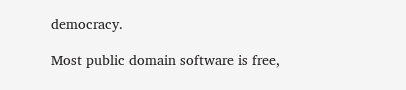democracy.

Most public domain software is free,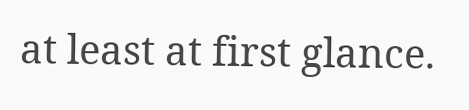at least at first glance.